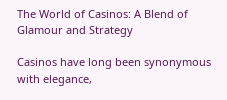The World of Casinos: A Blend of Glamour and Strategy

Casinos have long been synonymous with elegance,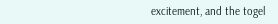excitement, and the togel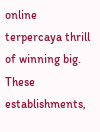online terpercaya thrill of winning big. These establishments,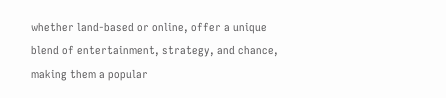whether land-based or online, offer a unique blend of entertainment, strategy, and chance, making them a popular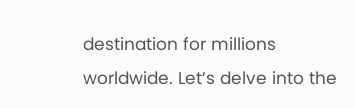destination for millions worldwide. Let’s delve into the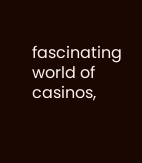fascinating world of casinos,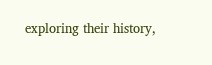exploring their history,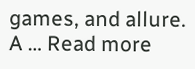games, and allure. A … Read more